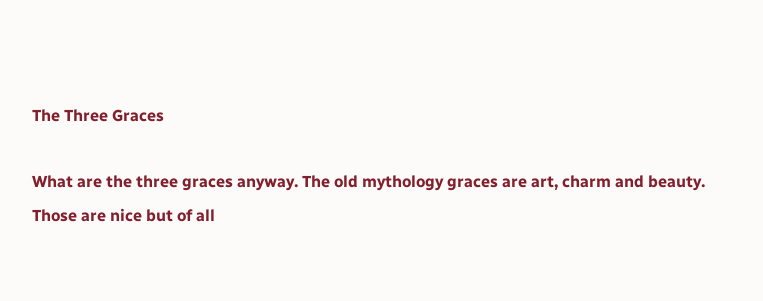The Three Graces

What are the three graces anyway. The old mythology graces are art, charm and beauty.
Those are nice but of all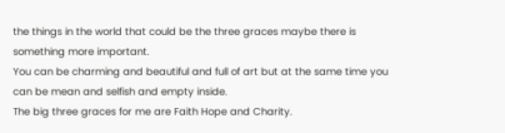the things in the world that could be the three graces maybe there is something more important.
You can be charming and beautiful and full of art but at the same time you can be mean and selfish and empty inside.
The big three graces for me are Faith Hope and Charity.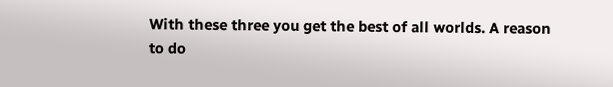With these three you get the best of all worlds. A reason to do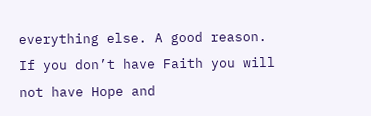everything else. A good reason.
If you don’t have Faith you will not have Hope and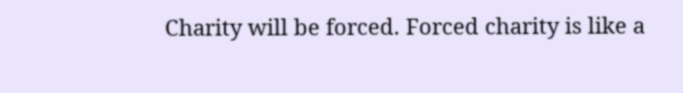Charity will be forced. Forced charity is like a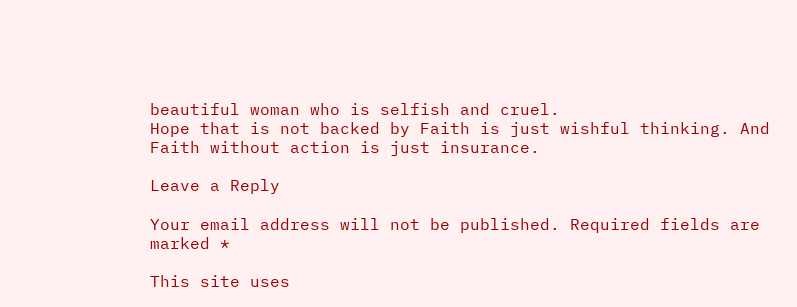beautiful woman who is selfish and cruel.
Hope that is not backed by Faith is just wishful thinking. And Faith without action is just insurance.

Leave a Reply

Your email address will not be published. Required fields are marked *

This site uses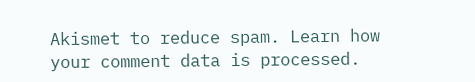Akismet to reduce spam. Learn how your comment data is processed.